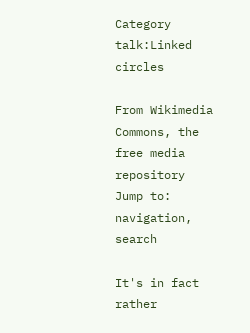Category talk:Linked circles

From Wikimedia Commons, the free media repository
Jump to: navigation, search

It's in fact rather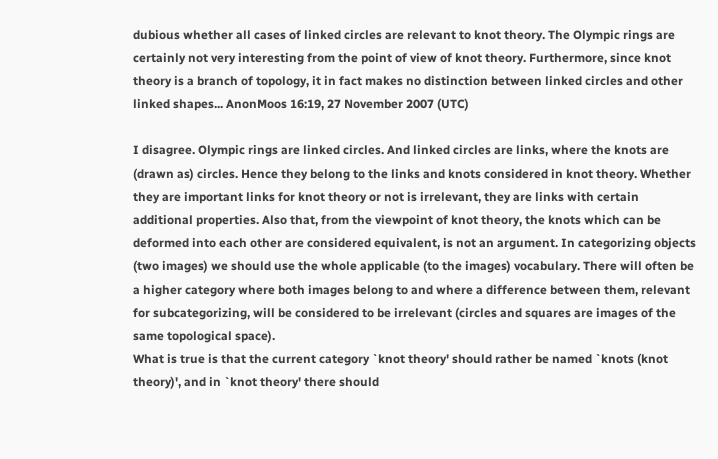dubious whether all cases of linked circles are relevant to knot theory. The Olympic rings are certainly not very interesting from the point of view of knot theory. Furthermore, since knot theory is a branch of topology, it in fact makes no distinction between linked circles and other linked shapes... AnonMoos 16:19, 27 November 2007 (UTC)

I disagree. Olympic rings are linked circles. And linked circles are links, where the knots are (drawn as) circles. Hence they belong to the links and knots considered in knot theory. Whether they are important links for knot theory or not is irrelevant, they are links with certain additional properties. Also that, from the viewpoint of knot theory, the knots which can be deformed into each other are considered equivalent, is not an argument. In categorizing objects (two images) we should use the whole applicable (to the images) vocabulary. There will often be a higher category where both images belong to and where a difference between them, relevant for subcategorizing, will be considered to be irrelevant (circles and squares are images of the same topological space).
What is true is that the current category `knot theory' should rather be named `knots (knot theory)', and in `knot theory' there should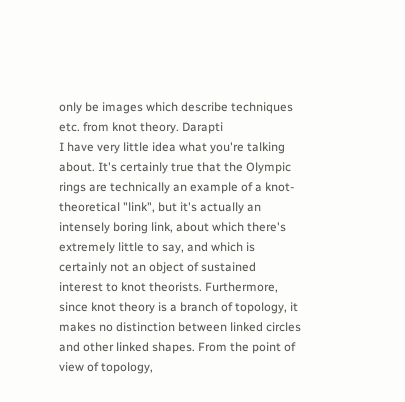only be images which describe techniques etc. from knot theory. Darapti
I have very little idea what you're talking about. It's certainly true that the Olympic rings are technically an example of a knot-theoretical "link", but it's actually an intensely boring link, about which there's extremely little to say, and which is certainly not an object of sustained interest to knot theorists. Furthermore, since knot theory is a branch of topology, it makes no distinction between linked circles and other linked shapes. From the point of view of topology,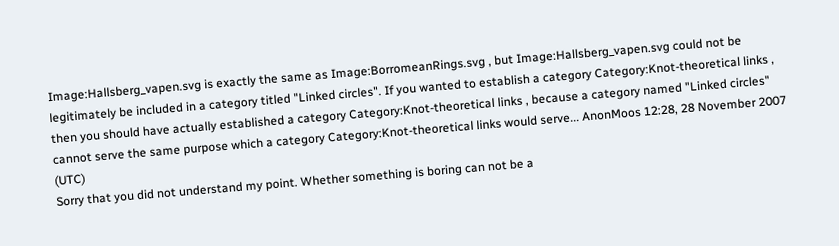Image:Hallsberg_vapen.svg is exactly the same as Image:BorromeanRings.svg , but Image:Hallsberg_vapen.svg could not be legitimately be included in a category titled "Linked circles". If you wanted to establish a category Category:Knot-theoretical links , then you should have actually established a category Category:Knot-theoretical links , because a category named "Linked circles" cannot serve the same purpose which a category Category:Knot-theoretical links would serve... AnonMoos 12:28, 28 November 2007 (UTC)
Sorry that you did not understand my point. Whether something is boring can not be a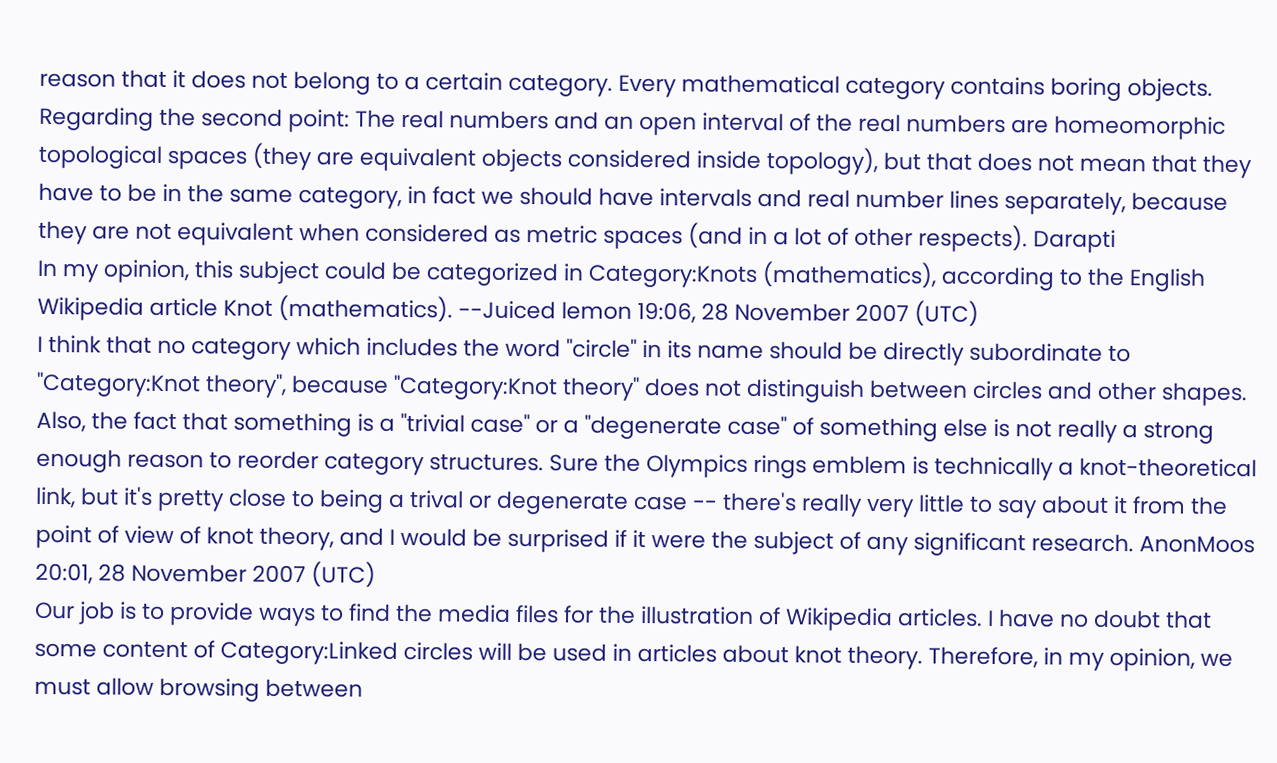reason that it does not belong to a certain category. Every mathematical category contains boring objects. Regarding the second point: The real numbers and an open interval of the real numbers are homeomorphic topological spaces (they are equivalent objects considered inside topology), but that does not mean that they have to be in the same category, in fact we should have intervals and real number lines separately, because they are not equivalent when considered as metric spaces (and in a lot of other respects). Darapti
In my opinion, this subject could be categorized in Category:Knots (mathematics), according to the English Wikipedia article Knot (mathematics). --Juiced lemon 19:06, 28 November 2007 (UTC)
I think that no category which includes the word "circle" in its name should be directly subordinate to "Category:Knot theory", because "Category:Knot theory" does not distinguish between circles and other shapes. Also, the fact that something is a "trivial case" or a "degenerate case" of something else is not really a strong enough reason to reorder category structures. Sure the Olympics rings emblem is technically a knot-theoretical link, but it's pretty close to being a trival or degenerate case -- there's really very little to say about it from the point of view of knot theory, and I would be surprised if it were the subject of any significant research. AnonMoos 20:01, 28 November 2007 (UTC)
Our job is to provide ways to find the media files for the illustration of Wikipedia articles. I have no doubt that some content of Category:Linked circles will be used in articles about knot theory. Therefore, in my opinion, we must allow browsing between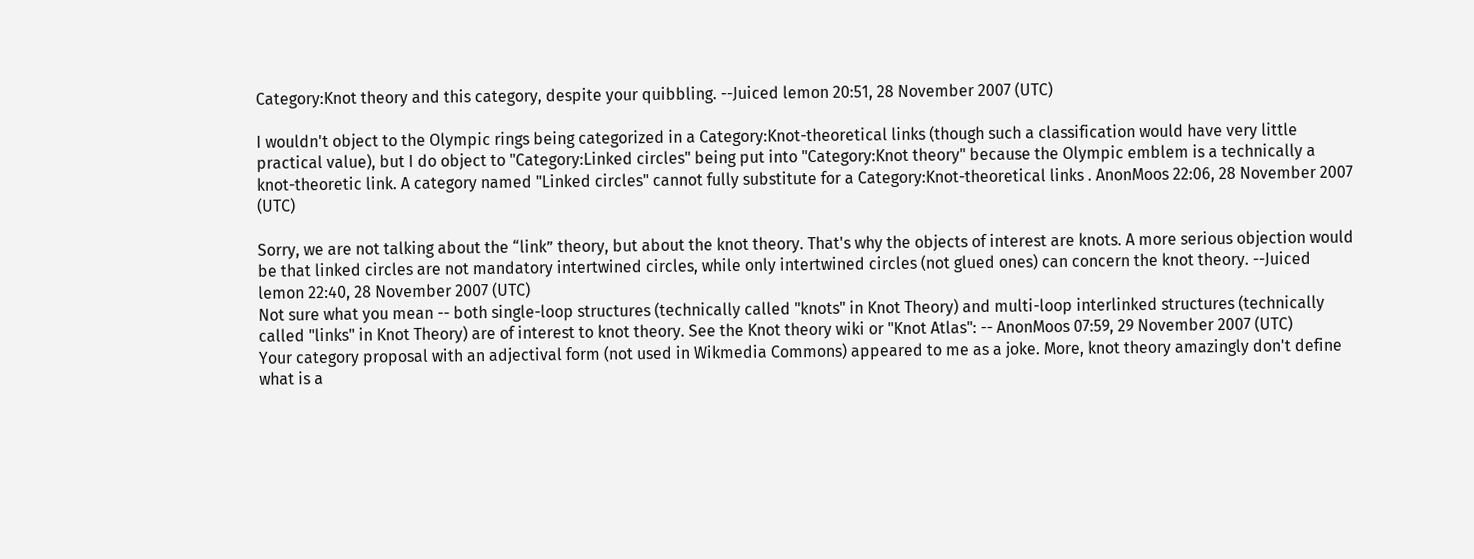Category:Knot theory and this category, despite your quibbling. --Juiced lemon 20:51, 28 November 2007 (UTC)

I wouldn't object to the Olympic rings being categorized in a Category:Knot-theoretical links (though such a classification would have very little practical value), but I do object to "Category:Linked circles" being put into "Category:Knot theory" because the Olympic emblem is a technically a knot-theoretic link. A category named "Linked circles" cannot fully substitute for a Category:Knot-theoretical links . AnonMoos 22:06, 28 November 2007 (UTC)

Sorry, we are not talking about the “link” theory, but about the knot theory. That's why the objects of interest are knots. A more serious objection would be that linked circles are not mandatory intertwined circles, while only intertwined circles (not glued ones) can concern the knot theory. --Juiced lemon 22:40, 28 November 2007 (UTC)
Not sure what you mean -- both single-loop structures (technically called "knots" in Knot Theory) and multi-loop interlinked structures (technically called "links" in Knot Theory) are of interest to knot theory. See the Knot theory wiki or "Knot Atlas": -- AnonMoos 07:59, 29 November 2007 (UTC)
Your category proposal with an adjectival form (not used in Wikmedia Commons) appeared to me as a joke. More, knot theory amazingly don't define what is a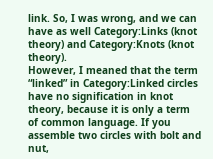link. So, I was wrong, and we can have as well Category:Links (knot theory) and Category:Knots (knot theory).
However, I meaned that the term “linked” in Category:Linked circles have no signification in knot theory, because it is only a term of common language. If you assemble two circles with bolt and nut,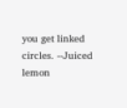you get linked circles. --Juiced lemon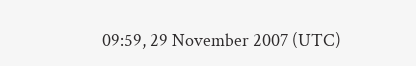09:59, 29 November 2007 (UTC)